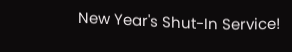New Year's Shut-In Service!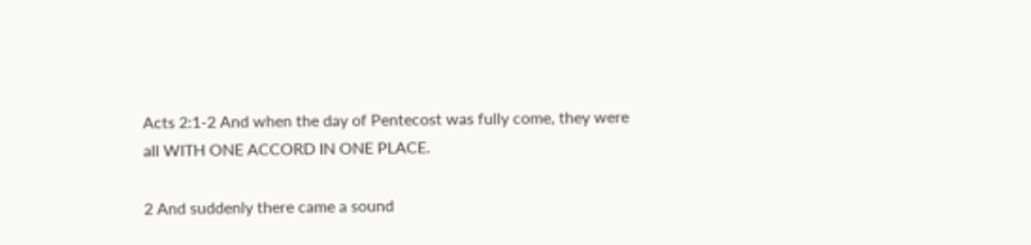Acts 2:1-2 And when the day of Pentecost was fully come, they were all WITH ONE ACCORD IN ONE PLACE.

2 And suddenly there came a sound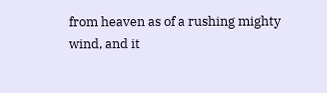from heaven as of a rushing mighty wind, and it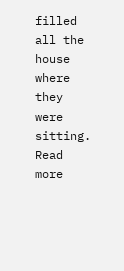filled all the house where they were sitting.
Read more